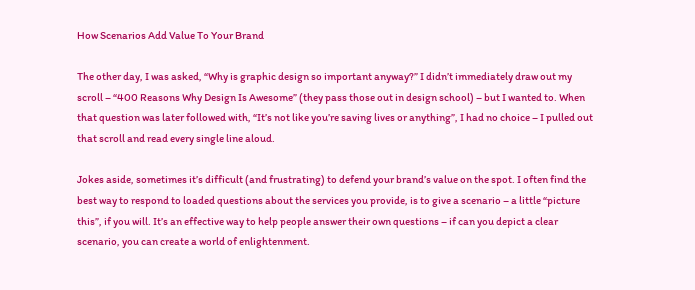How Scenarios Add Value To Your Brand

The other day, I was asked, “Why is graphic design so important anyway?” I didn’t immediately draw out my scroll – “400 Reasons Why Design Is Awesome” (they pass those out in design school) – but I wanted to. When that question was later followed with, “It’s not like you’re saving lives or anything”, I had no choice – I pulled out that scroll and read every single line aloud.

Jokes aside, sometimes it’s difficult (and frustrating) to defend your brand’s value on the spot. I often find the best way to respond to loaded questions about the services you provide, is to give a scenario – a little “picture this”, if you will. It’s an effective way to help people answer their own questions – if can you depict a clear scenario, you can create a world of enlightenment.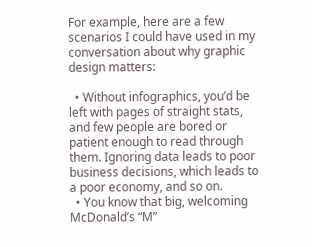For example, here are a few scenarios I could have used in my conversation about why graphic design matters:

  • Without infographics, you’d be left with pages of straight stats, and few people are bored or patient enough to read through them. Ignoring data leads to poor business decisions, which leads to a poor economy, and so on.
  • You know that big, welcoming McDonald’s “M”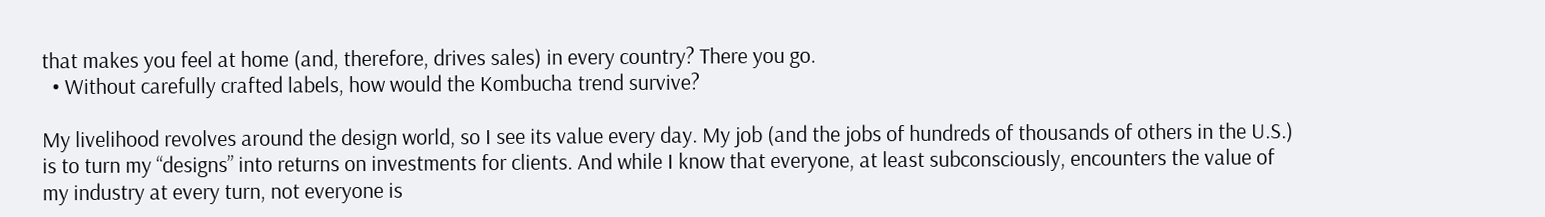that makes you feel at home (and, therefore, drives sales) in every country? There you go.
  • Without carefully crafted labels, how would the Kombucha trend survive?

My livelihood revolves around the design world, so I see its value every day. My job (and the jobs of hundreds of thousands of others in the U.S.) is to turn my “designs” into returns on investments for clients. And while I know that everyone, at least subconsciously, encounters the value of my industry at every turn, not everyone is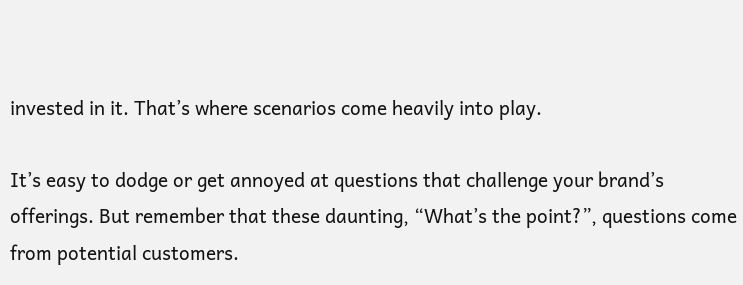invested in it. That’s where scenarios come heavily into play.

It’s easy to dodge or get annoyed at questions that challenge your brand’s offerings. But remember that these daunting, “What’s the point?”, questions come from potential customers.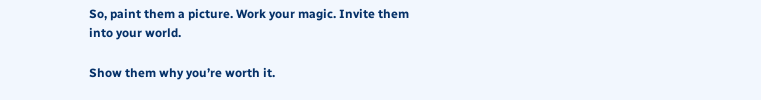So, paint them a picture. Work your magic. Invite them into your world.

Show them why you’re worth it.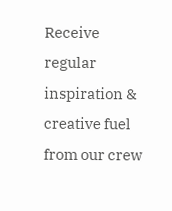Receive regular inspiration & creative fuel from our crew